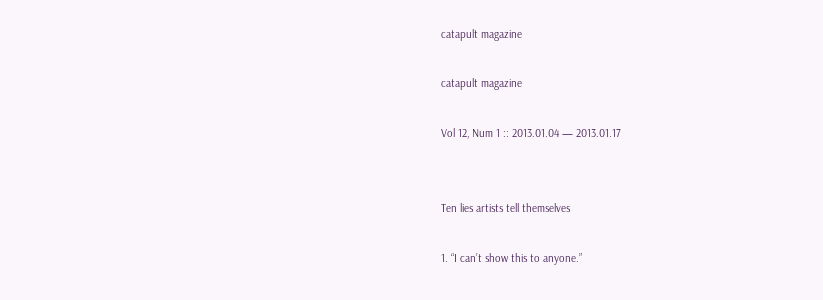catapult magazine

catapult magazine

Vol 12, Num 1 :: 2013.01.04 — 2013.01.17


Ten lies artists tell themselves

1. “I can’t show this to anyone.”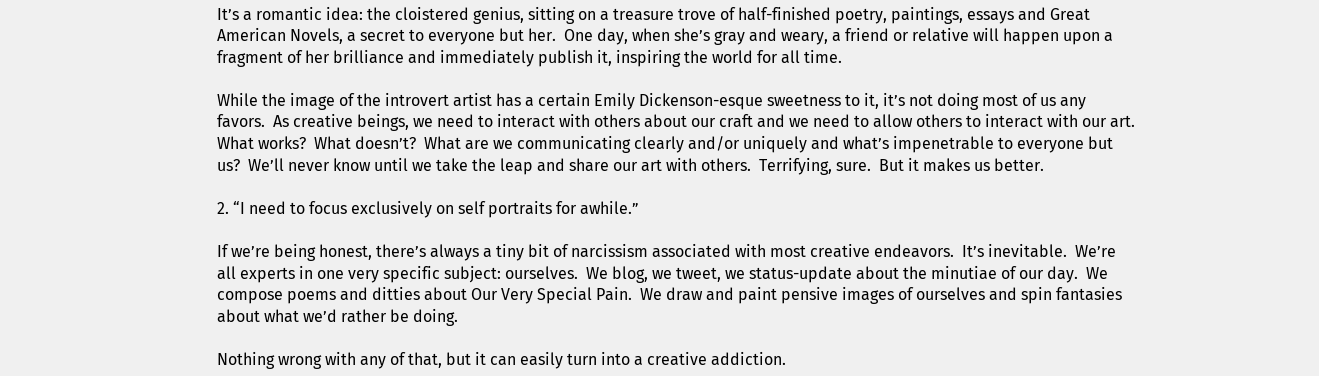It’s a romantic idea: the cloistered genius, sitting on a treasure trove of half-finished poetry, paintings, essays and Great American Novels, a secret to everyone but her.  One day, when she’s gray and weary, a friend or relative will happen upon a fragment of her brilliance and immediately publish it, inspiring the world for all time.

While the image of the introvert artist has a certain Emily Dickenson-esque sweetness to it, it’s not doing most of us any favors.  As creative beings, we need to interact with others about our craft and we need to allow others to interact with our art.  What works?  What doesn’t?  What are we communicating clearly and/or uniquely and what’s impenetrable to everyone but us?  We’ll never know until we take the leap and share our art with others.  Terrifying, sure.  But it makes us better.

2. “I need to focus exclusively on self portraits for awhile.”

If we’re being honest, there’s always a tiny bit of narcissism associated with most creative endeavors.  It’s inevitable.  We’re all experts in one very specific subject: ourselves.  We blog, we tweet, we status-update about the minutiae of our day.  We compose poems and ditties about Our Very Special Pain.  We draw and paint pensive images of ourselves and spin fantasies about what we’d rather be doing.

Nothing wrong with any of that, but it can easily turn into a creative addiction.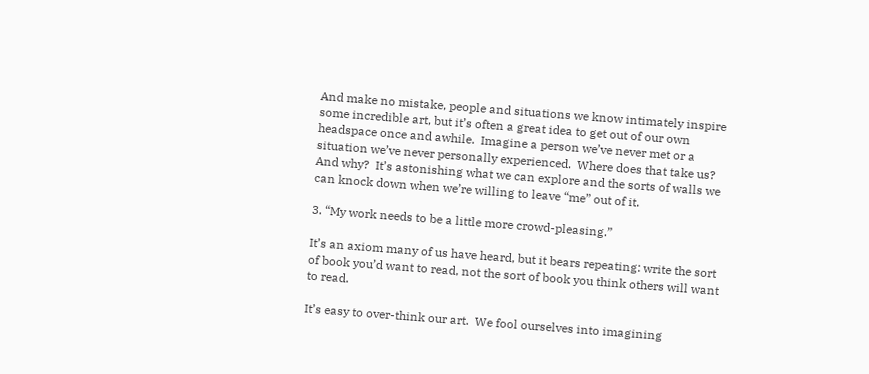And make no mistake, people and situations we know intimately inspire some incredible art, but it’s often a great idea to get out of our own headspace once and awhile.  Imagine a person we’ve never met or a situation we’ve never personally experienced.  Where does that take us?  And why?  It’s astonishing what we can explore and the sorts of walls we can knock down when we’re willing to leave “me” out of it.

3. “My work needs to be a little more crowd-pleasing.”

It’s an axiom many of us have heard, but it bears repeating: write the sort of book you’d want to read, not the sort of book you think others will want to read.

It’s easy to over-think our art.  We fool ourselves into imagining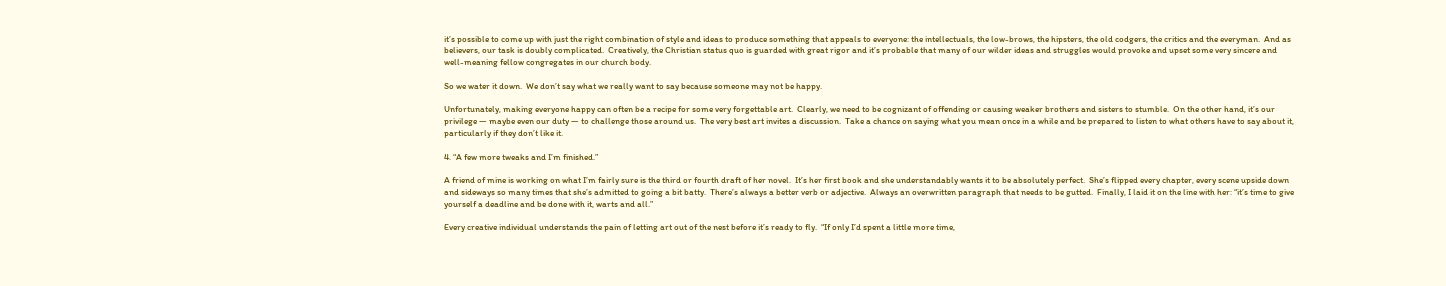it’s possible to come up with just the right combination of style and ideas to produce something that appeals to everyone: the intellectuals, the low-brows, the hipsters, the old codgers, the critics and the everyman.  And as believers, our task is doubly complicated.  Creatively, the Christian status quo is guarded with great rigor and it’s probable that many of our wilder ideas and struggles would provoke and upset some very sincere and well-meaning fellow congregates in our church body.

So we water it down.  We don’t say what we really want to say because someone may not be happy.

Unfortunately, making everyone happy can often be a recipe for some very forgettable art.  Clearly, we need to be cognizant of offending or causing weaker brothers and sisters to stumble.  On the other hand, it’s our privilege — maybe even our duty — to challenge those around us.  The very best art invites a discussion.  Take a chance on saying what you mean once in a while and be prepared to listen to what others have to say about it, particularly if they don’t like it.

4. “A few more tweaks and I’m finished.”

A friend of mine is working on what I’m fairly sure is the third or fourth draft of her novel.  It’s her first book and she understandably wants it to be absolutely perfect.  She’s flipped every chapter, every scene upside down and sideways so many times that she’s admitted to going a bit batty.  There’s always a better verb or adjective.  Always an overwritten paragraph that needs to be gutted.  Finally, I laid it on the line with her: “it’s time to give yourself a deadline and be done with it, warts and all.”

Every creative individual understands the pain of letting art out of the nest before it’s ready to fly.  “If only I’d spent a little more time,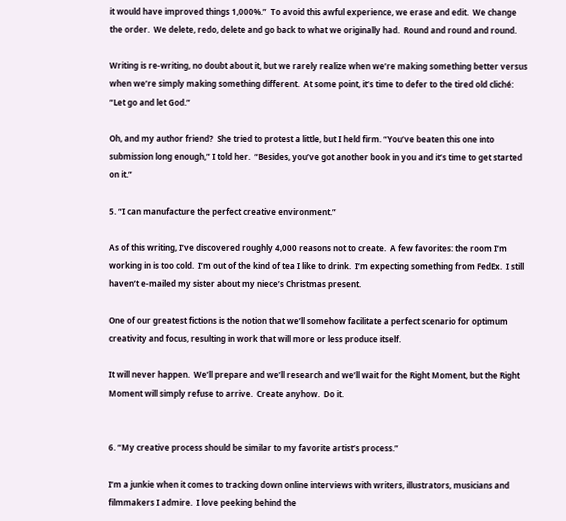it would have improved things 1,000%.”  To avoid this awful experience, we erase and edit.  We change the order.  We delete, redo, delete and go back to what we originally had.  Round and round and round.

Writing is re-writing, no doubt about it, but we rarely realize when we’re making something better versus when we’re simply making something different.  At some point, it’s time to defer to the tired old cliché: “Let go and let God.”

Oh, and my author friend?  She tried to protest a little, but I held firm. “You’ve beaten this one into submission long enough,” I told her.  “Besides, you’ve got another book in you and it’s time to get started on it.”

5. “I can manufacture the perfect creative environment.”

As of this writing, I’ve discovered roughly 4,000 reasons not to create.  A few favorites: the room I’m working in is too cold.  I’m out of the kind of tea I like to drink.  I’m expecting something from FedEx.  I still haven’t e-mailed my sister about my niece’s Christmas present.

One of our greatest fictions is the notion that we’ll somehow facilitate a perfect scenario for optimum creativity and focus, resulting in work that will more or less produce itself.

It will never happen.  We’ll prepare and we’ll research and we’ll wait for the Right Moment, but the Right Moment will simply refuse to arrive.  Create anyhow.  Do it.


6. “My creative process should be similar to my favorite artist’s process.”

I’m a junkie when it comes to tracking down online interviews with writers, illustrators, musicians and filmmakers I admire.  I love peeking behind the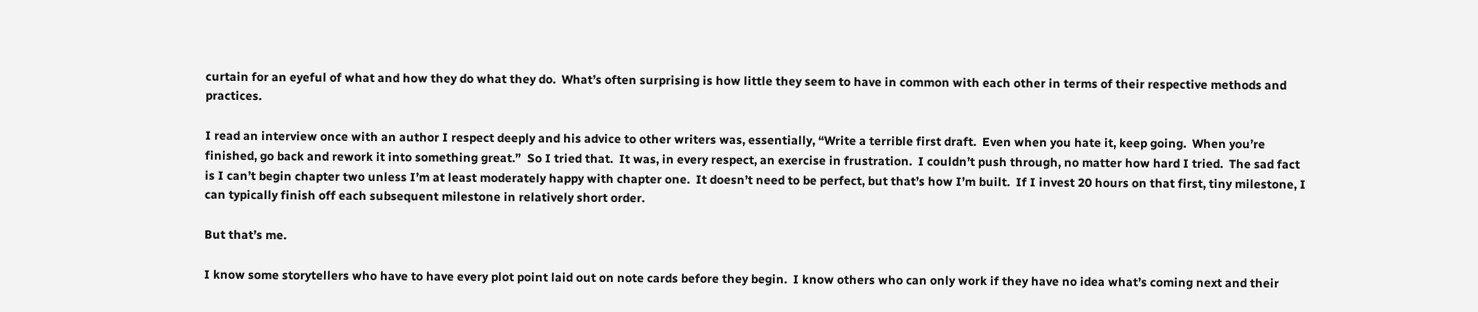curtain for an eyeful of what and how they do what they do.  What’s often surprising is how little they seem to have in common with each other in terms of their respective methods and practices.

I read an interview once with an author I respect deeply and his advice to other writers was, essentially, “Write a terrible first draft.  Even when you hate it, keep going.  When you’re finished, go back and rework it into something great.”  So I tried that.  It was, in every respect, an exercise in frustration.  I couldn’t push through, no matter how hard I tried.  The sad fact is I can’t begin chapter two unless I’m at least moderately happy with chapter one.  It doesn’t need to be perfect, but that’s how I’m built.  If I invest 20 hours on that first, tiny milestone, I can typically finish off each subsequent milestone in relatively short order.

But that’s me.

I know some storytellers who have to have every plot point laid out on note cards before they begin.  I know others who can only work if they have no idea what’s coming next and their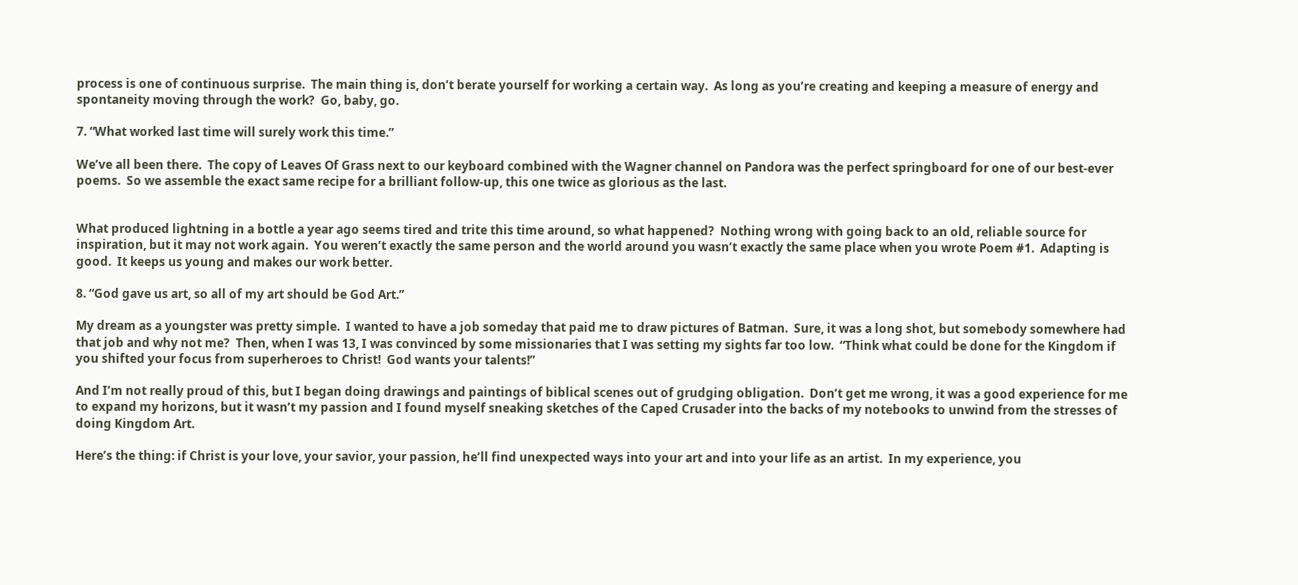process is one of continuous surprise.  The main thing is, don’t berate yourself for working a certain way.  As long as you’re creating and keeping a measure of energy and spontaneity moving through the work?  Go, baby, go.

7. “What worked last time will surely work this time.”

We’ve all been there.  The copy of Leaves Of Grass next to our keyboard combined with the Wagner channel on Pandora was the perfect springboard for one of our best-ever poems.  So we assemble the exact same recipe for a brilliant follow-up, this one twice as glorious as the last.


What produced lightning in a bottle a year ago seems tired and trite this time around, so what happened?  Nothing wrong with going back to an old, reliable source for inspiration, but it may not work again.  You weren’t exactly the same person and the world around you wasn’t exactly the same place when you wrote Poem #1.  Adapting is good.  It keeps us young and makes our work better.

8. “God gave us art, so all of my art should be God Art.”

My dream as a youngster was pretty simple.  I wanted to have a job someday that paid me to draw pictures of Batman.  Sure, it was a long shot, but somebody somewhere had that job and why not me?  Then, when I was 13, I was convinced by some missionaries that I was setting my sights far too low.  “Think what could be done for the Kingdom if you shifted your focus from superheroes to Christ!  God wants your talents!”

And I’m not really proud of this, but I began doing drawings and paintings of biblical scenes out of grudging obligation.  Don’t get me wrong, it was a good experience for me to expand my horizons, but it wasn’t my passion and I found myself sneaking sketches of the Caped Crusader into the backs of my notebooks to unwind from the stresses of doing Kingdom Art.

Here’s the thing: if Christ is your love, your savior, your passion, he’ll find unexpected ways into your art and into your life as an artist.  In my experience, you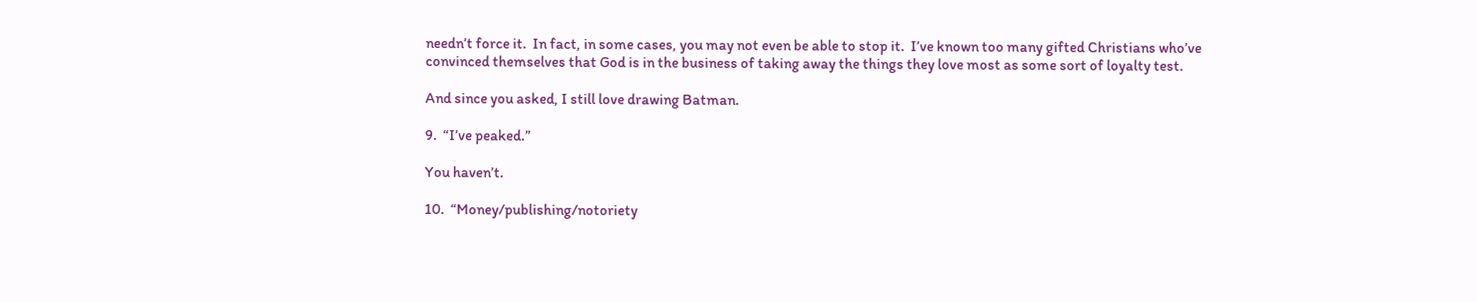needn’t force it.  In fact, in some cases, you may not even be able to stop it.  I’ve known too many gifted Christians who’ve convinced themselves that God is in the business of taking away the things they love most as some sort of loyalty test.

And since you asked, I still love drawing Batman.

9.  “I’ve peaked.”

You haven’t.

10.  “Money/publishing/notoriety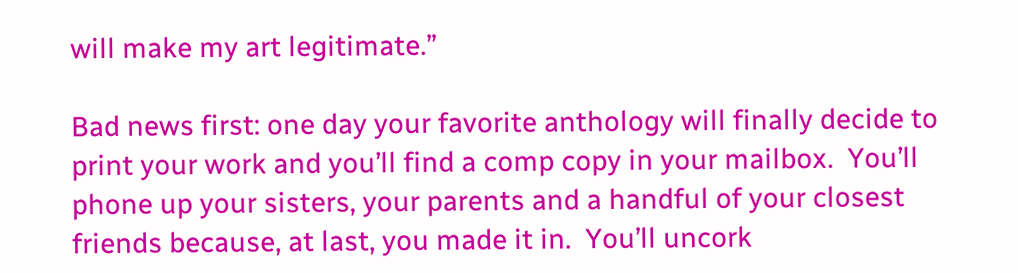will make my art legitimate.”

Bad news first: one day your favorite anthology will finally decide to print your work and you’ll find a comp copy in your mailbox.  You’ll phone up your sisters, your parents and a handful of your closest friends because, at last, you made it in.  You’ll uncork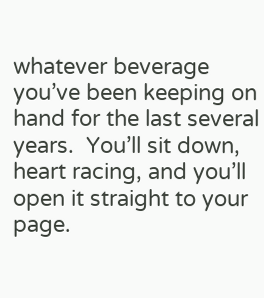whatever beverage you’ve been keeping on hand for the last several years.  You’ll sit down, heart racing, and you’ll open it straight to your page.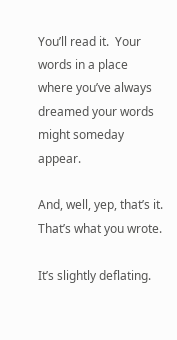You’ll read it.  Your words in a place where you’ve always dreamed your words might someday appear.

And, well, yep, that’s it.  That’s what you wrote.

It’s slightly deflating.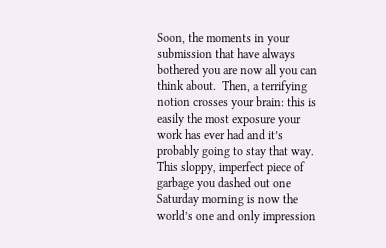Soon, the moments in your submission that have always bothered you are now all you can think about.  Then, a terrifying notion crosses your brain: this is easily the most exposure your work has ever had and it’s probably going to stay that way.  This sloppy, imperfect piece of garbage you dashed out one Saturday morning is now the world’s one and only impression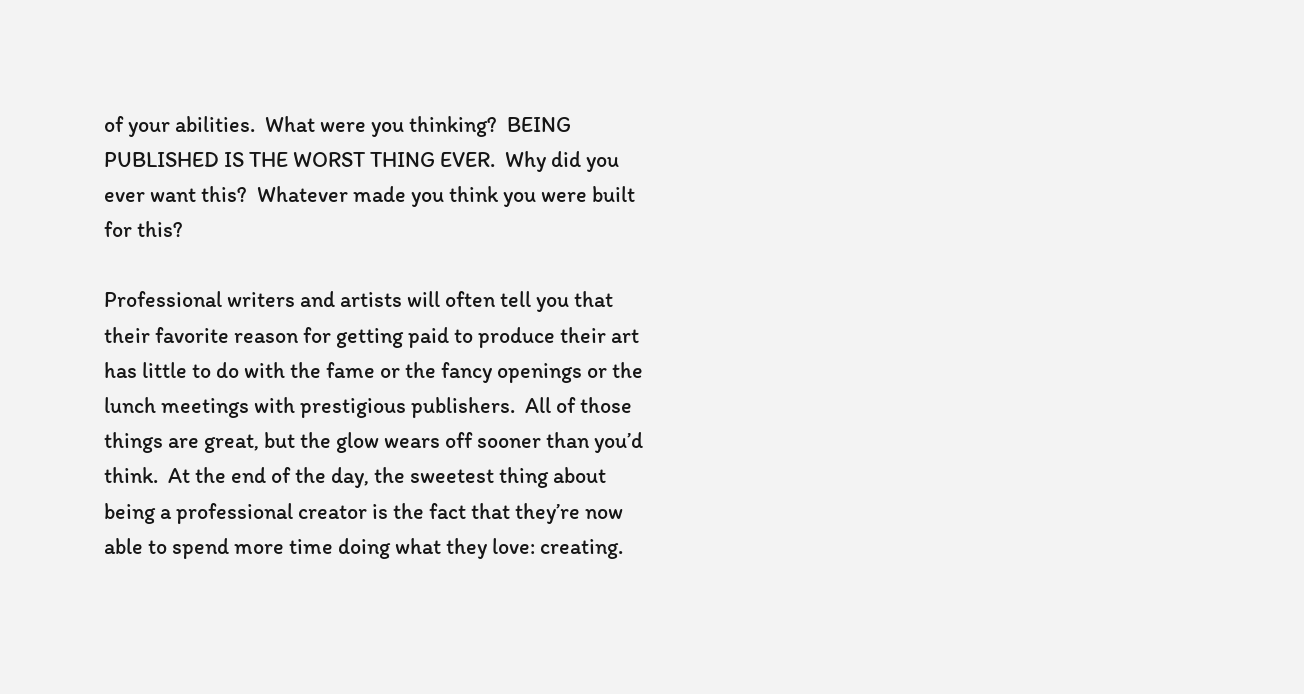of your abilities.  What were you thinking?  BEING PUBLISHED IS THE WORST THING EVER.  Why did you ever want this?  Whatever made you think you were built for this?

Professional writers and artists will often tell you that their favorite reason for getting paid to produce their art has little to do with the fame or the fancy openings or the lunch meetings with prestigious publishers.  All of those things are great, but the glow wears off sooner than you’d think.  At the end of the day, the sweetest thing about being a professional creator is the fact that they’re now able to spend more time doing what they love: creating.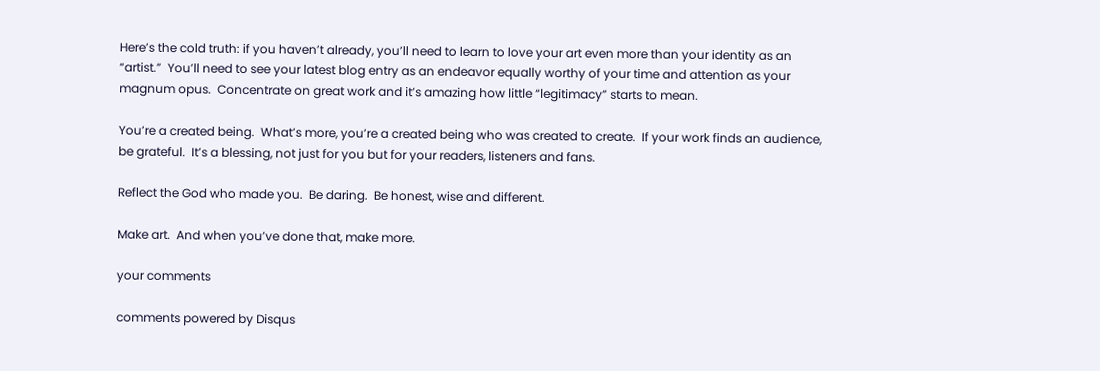Here’s the cold truth: if you haven’t already, you’ll need to learn to love your art even more than your identity as an “artist.”  You’ll need to see your latest blog entry as an endeavor equally worthy of your time and attention as your magnum opus.  Concentrate on great work and it’s amazing how little “legitimacy” starts to mean.

You’re a created being.  What’s more, you’re a created being who was created to create.  If your work finds an audience, be grateful.  It’s a blessing, not just for you but for your readers, listeners and fans.

Reflect the God who made you.  Be daring.  Be honest, wise and different.

Make art.  And when you’ve done that, make more.

your comments

comments powered by Disqus